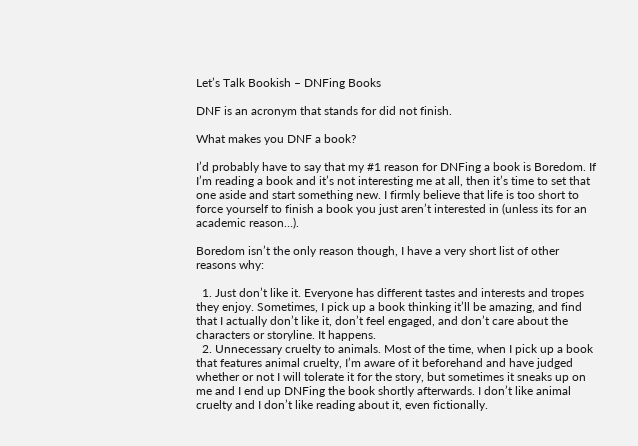Let’s Talk Bookish – DNFing Books

DNF is an acronym that stands for did not finish.

What makes you DNF a book?

I’d probably have to say that my #1 reason for DNFing a book is Boredom. If I’m reading a book and it’s not interesting me at all, then it’s time to set that one aside and start something new. I firmly believe that life is too short to force yourself to finish a book you just aren’t interested in (unless its for an academic reason…).

Boredom isn’t the only reason though, I have a very short list of other reasons why:

  1. Just don’t like it. Everyone has different tastes and interests and tropes they enjoy. Sometimes, I pick up a book thinking it’ll be amazing, and find that I actually don’t like it, don’t feel engaged, and don’t care about the characters or storyline. It happens.
  2. Unnecessary cruelty to animals. Most of the time, when I pick up a book that features animal cruelty, I’m aware of it beforehand and have judged whether or not I will tolerate it for the story, but sometimes it sneaks up on me and I end up DNFing the book shortly afterwards. I don’t like animal cruelty and I don’t like reading about it, even fictionally.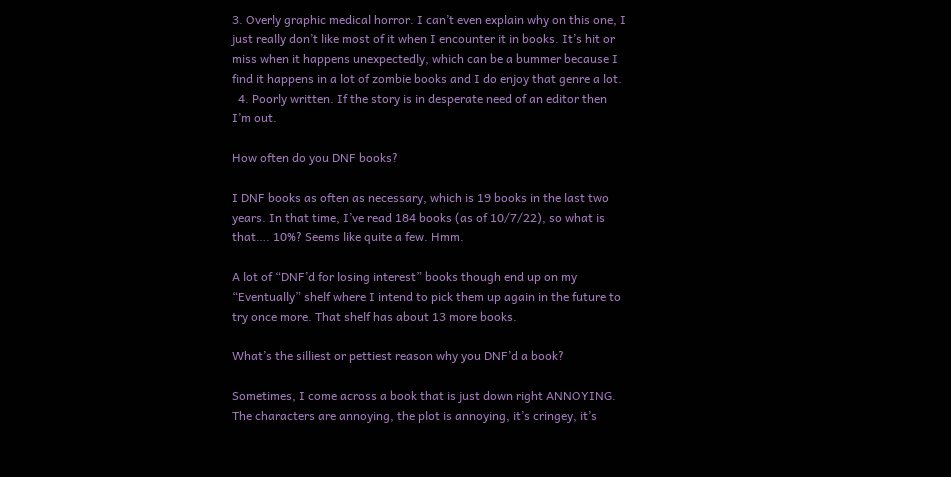3. Overly graphic medical horror. I can’t even explain why on this one, I just really don’t like most of it when I encounter it in books. It’s hit or miss when it happens unexpectedly, which can be a bummer because I find it happens in a lot of zombie books and I do enjoy that genre a lot.
  4. Poorly written. If the story is in desperate need of an editor then I’m out.

How often do you DNF books?

I DNF books as often as necessary, which is 19 books in the last two years. In that time, I’ve read 184 books (as of 10/7/22), so what is that…. 10%? Seems like quite a few. Hmm.

A lot of “DNF’d for losing interest” books though end up on my “Eventually” shelf where I intend to pick them up again in the future to try once more. That shelf has about 13 more books.

What’s the silliest or pettiest reason why you DNF’d a book?

Sometimes, I come across a book that is just down right ANNOYING. The characters are annoying, the plot is annoying, it’s cringey, it’s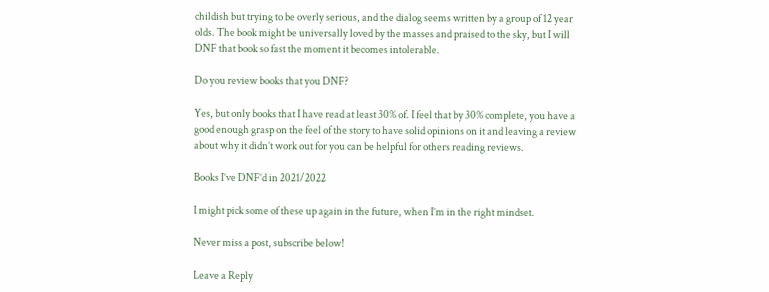childish but trying to be overly serious, and the dialog seems written by a group of 12 year olds. The book might be universally loved by the masses and praised to the sky, but I will DNF that book so fast the moment it becomes intolerable.

Do you review books that you DNF?

Yes, but only books that I have read at least 30% of. I feel that by 30% complete, you have a good enough grasp on the feel of the story to have solid opinions on it and leaving a review about why it didn’t work out for you can be helpful for others reading reviews.

Books I’ve DNF’d in 2021/2022

I might pick some of these up again in the future, when I’m in the right mindset.

Never miss a post, subscribe below!

Leave a Reply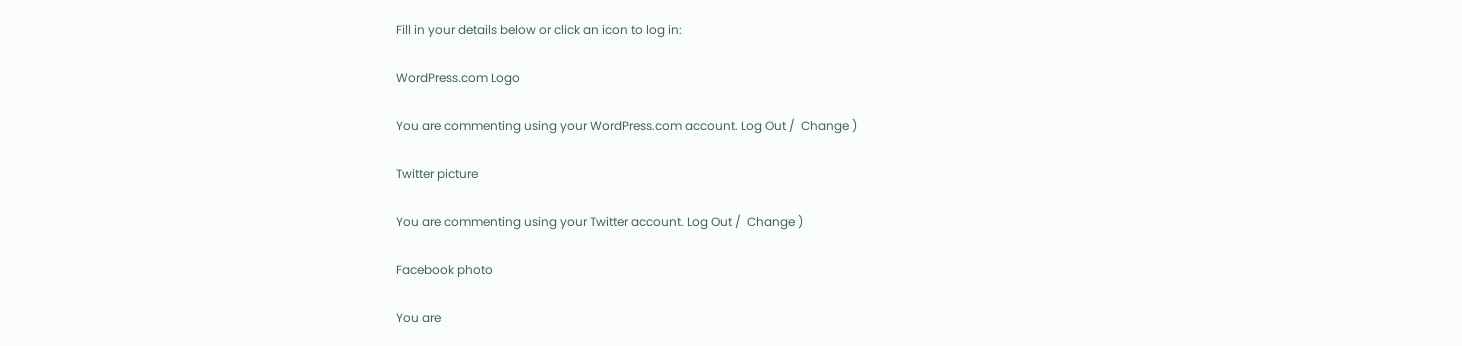Fill in your details below or click an icon to log in:

WordPress.com Logo

You are commenting using your WordPress.com account. Log Out /  Change )

Twitter picture

You are commenting using your Twitter account. Log Out /  Change )

Facebook photo

You are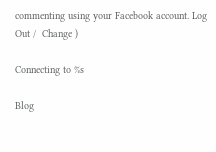commenting using your Facebook account. Log Out /  Change )

Connecting to %s

Blog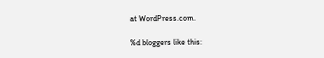at WordPress.com.

%d bloggers like this: